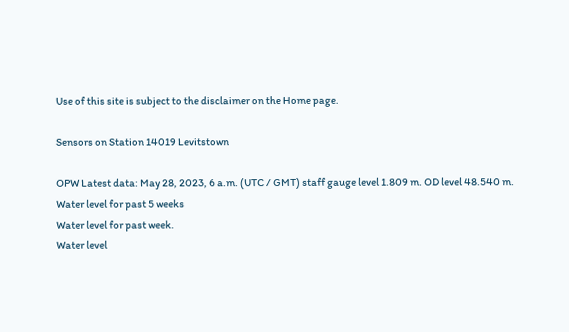Use of this site is subject to the disclaimer on the Home page.

Sensors on Station 14019 Levitstown

OPW Latest data: May 28, 2023, 6 a.m. (UTC / GMT) staff gauge level 1.809 m. OD level 48.540 m.
Water level for past 5 weeks
Water level for past week.
Water level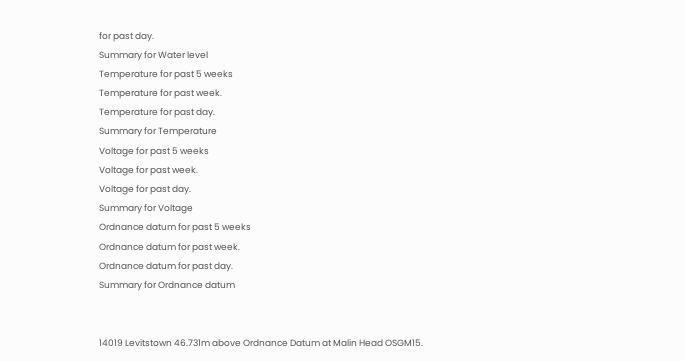for past day.
Summary for Water level
Temperature for past 5 weeks
Temperature for past week.
Temperature for past day.
Summary for Temperature
Voltage for past 5 weeks
Voltage for past week.
Voltage for past day.
Summary for Voltage
Ordnance datum for past 5 weeks
Ordnance datum for past week.
Ordnance datum for past day.
Summary for Ordnance datum


14019 Levitstown 46.731m above Ordnance Datum at Malin Head OSGM15.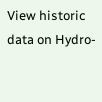View historic data on Hydro-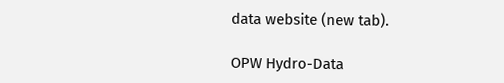data website (new tab).

OPW Hydro-Data